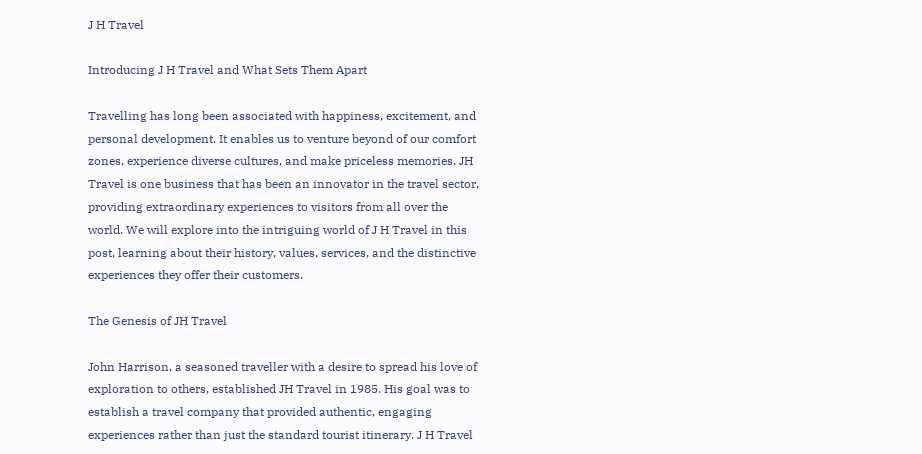J H Travel

Introducing J H Travel and What Sets Them Apart

Travelling has long been associated with happiness, excitement, and personal development. It enables us to venture beyond of our comfort zones, experience diverse cultures, and make priceless memories. JH Travel is one business that has been an innovator in the travel sector, providing extraordinary experiences to visitors from all over the world. We will explore into the intriguing world of J H Travel in this post, learning about their history, values, services, and the distinctive experiences they offer their customers.

The Genesis of JH Travel

John Harrison, a seasoned traveller with a desire to spread his love of exploration to others, established JH Travel in 1985. His goal was to establish a travel company that provided authentic, engaging experiences rather than just the standard tourist itinerary. J H Travel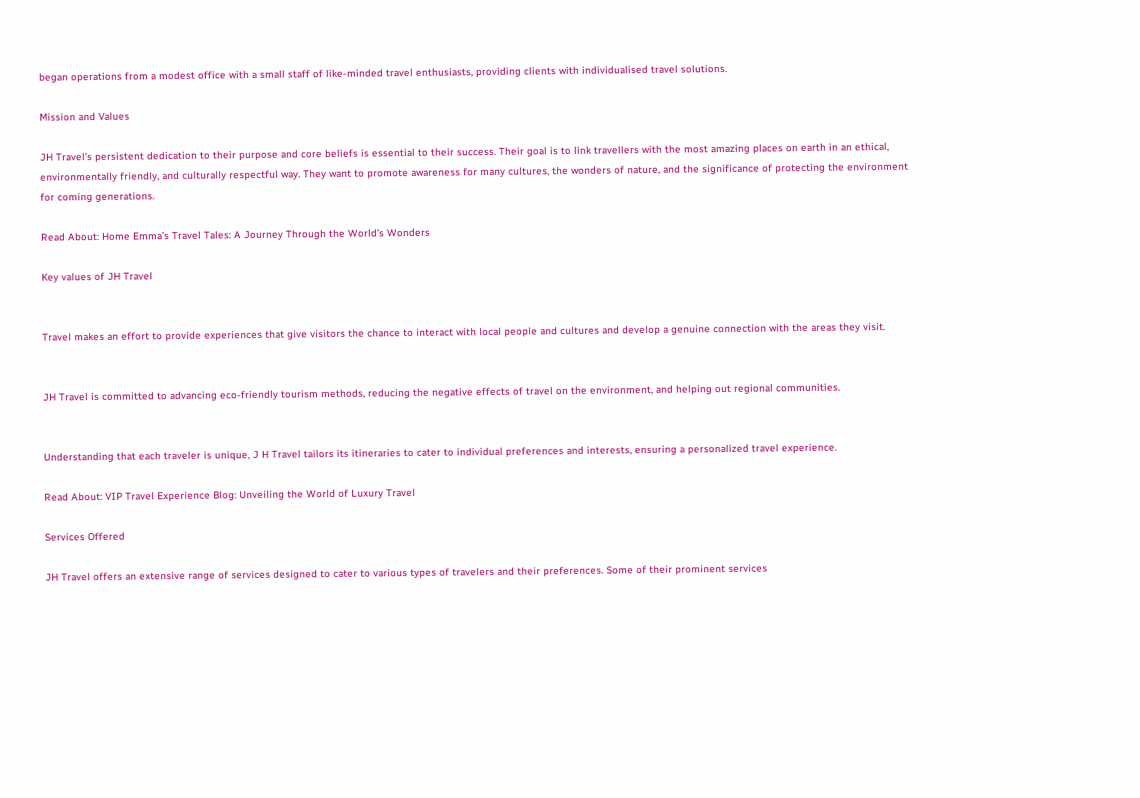began operations from a modest office with a small staff of like-minded travel enthusiasts, providing clients with individualised travel solutions.

Mission and Values

JH Travel’s persistent dedication to their purpose and core beliefs is essential to their success. Their goal is to link travellers with the most amazing places on earth in an ethical, environmentally friendly, and culturally respectful way. They want to promote awareness for many cultures, the wonders of nature, and the significance of protecting the environment for coming generations.

Read About: Home Emma’s Travel Tales: A Journey Through the World’s Wonders

Key values of JH Travel


Travel makes an effort to provide experiences that give visitors the chance to interact with local people and cultures and develop a genuine connection with the areas they visit.


JH Travel is committed to advancing eco-friendly tourism methods, reducing the negative effects of travel on the environment, and helping out regional communities.


Understanding that each traveler is unique, J H Travel tailors its itineraries to cater to individual preferences and interests, ensuring a personalized travel experience.

Read About: VIP Travel Experience Blog: Unveiling the World of Luxury Travel

Services Offered

JH Travel offers an extensive range of services designed to cater to various types of travelers and their preferences. Some of their prominent services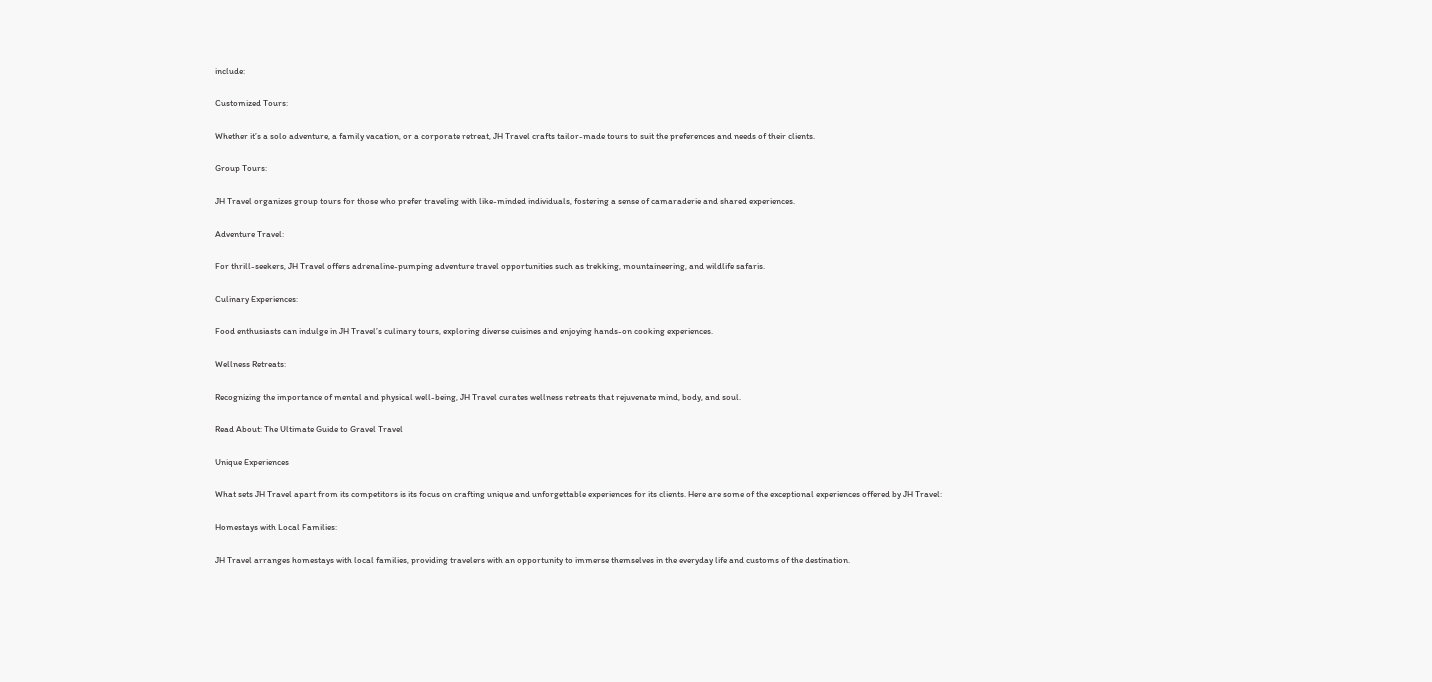include:

Customized Tours:

Whether it’s a solo adventure, a family vacation, or a corporate retreat, JH Travel crafts tailor-made tours to suit the preferences and needs of their clients.

Group Tours:

JH Travel organizes group tours for those who prefer traveling with like-minded individuals, fostering a sense of camaraderie and shared experiences.

Adventure Travel:

For thrill-seekers, JH Travel offers adrenaline-pumping adventure travel opportunities such as trekking, mountaineering, and wildlife safaris.

Culinary Experiences:

Food enthusiasts can indulge in JH Travel’s culinary tours, exploring diverse cuisines and enjoying hands-on cooking experiences.

Wellness Retreats:

Recognizing the importance of mental and physical well-being, JH Travel curates wellness retreats that rejuvenate mind, body, and soul.

Read About: The Ultimate Guide to Gravel Travel

Unique Experiences

What sets JH Travel apart from its competitors is its focus on crafting unique and unforgettable experiences for its clients. Here are some of the exceptional experiences offered by JH Travel:

Homestays with Local Families:

JH Travel arranges homestays with local families, providing travelers with an opportunity to immerse themselves in the everyday life and customs of the destination.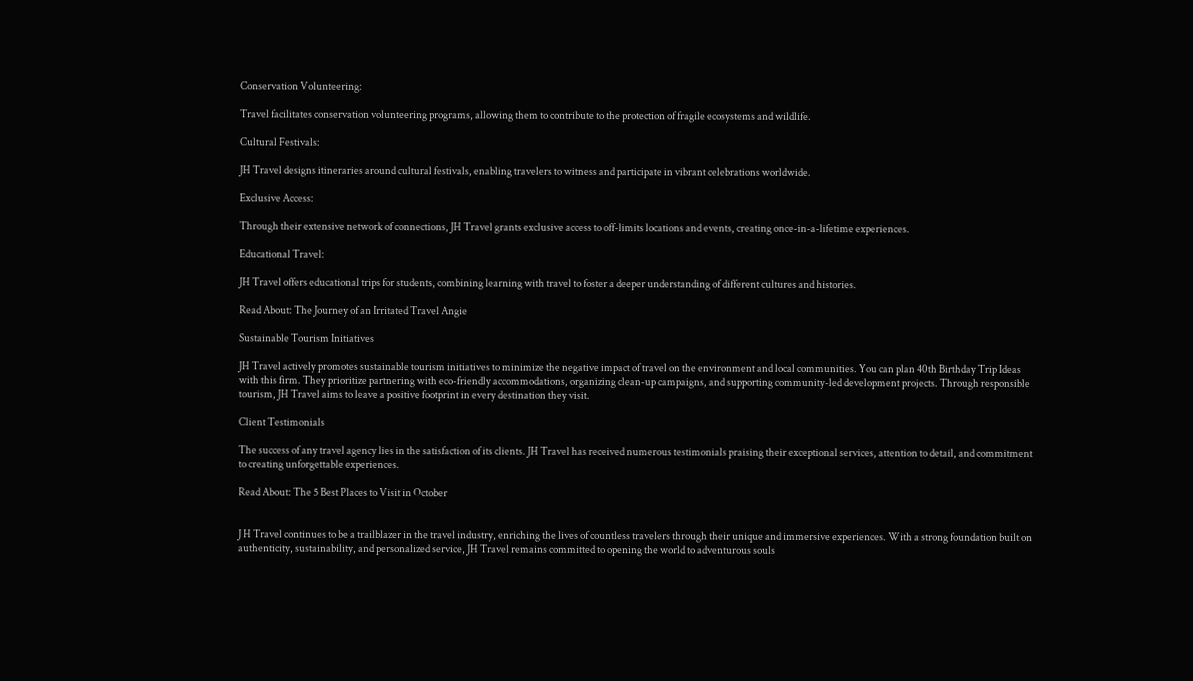Conservation Volunteering:

Travel facilitates conservation volunteering programs, allowing them to contribute to the protection of fragile ecosystems and wildlife.

Cultural Festivals:

JH Travel designs itineraries around cultural festivals, enabling travelers to witness and participate in vibrant celebrations worldwide.

Exclusive Access:

Through their extensive network of connections, JH Travel grants exclusive access to off-limits locations and events, creating once-in-a-lifetime experiences.

Educational Travel:

JH Travel offers educational trips for students, combining learning with travel to foster a deeper understanding of different cultures and histories.

Read About: The Journey of an Irritated Travel Angie

Sustainable Tourism Initiatives

JH Travel actively promotes sustainable tourism initiatives to minimize the negative impact of travel on the environment and local communities. You can plan 40th Birthday Trip Ideas with this firm. They prioritize partnering with eco-friendly accommodations, organizing clean-up campaigns, and supporting community-led development projects. Through responsible tourism, JH Travel aims to leave a positive footprint in every destination they visit.

Client Testimonials

The success of any travel agency lies in the satisfaction of its clients. JH Travel has received numerous testimonials praising their exceptional services, attention to detail, and commitment to creating unforgettable experiences.

Read About: The 5 Best Places to Visit in October


J H Travel continues to be a trailblazer in the travel industry, enriching the lives of countless travelers through their unique and immersive experiences. With a strong foundation built on authenticity, sustainability, and personalized service, JH Travel remains committed to opening the world to adventurous souls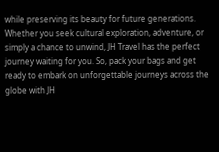while preserving its beauty for future generations. Whether you seek cultural exploration, adventure, or simply a chance to unwind, JH Travel has the perfect journey waiting for you. So, pack your bags and get ready to embark on unforgettable journeys across the globe with JH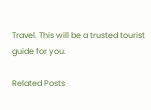Travel. This will be a trusted tourist guide for you.

Related Posts